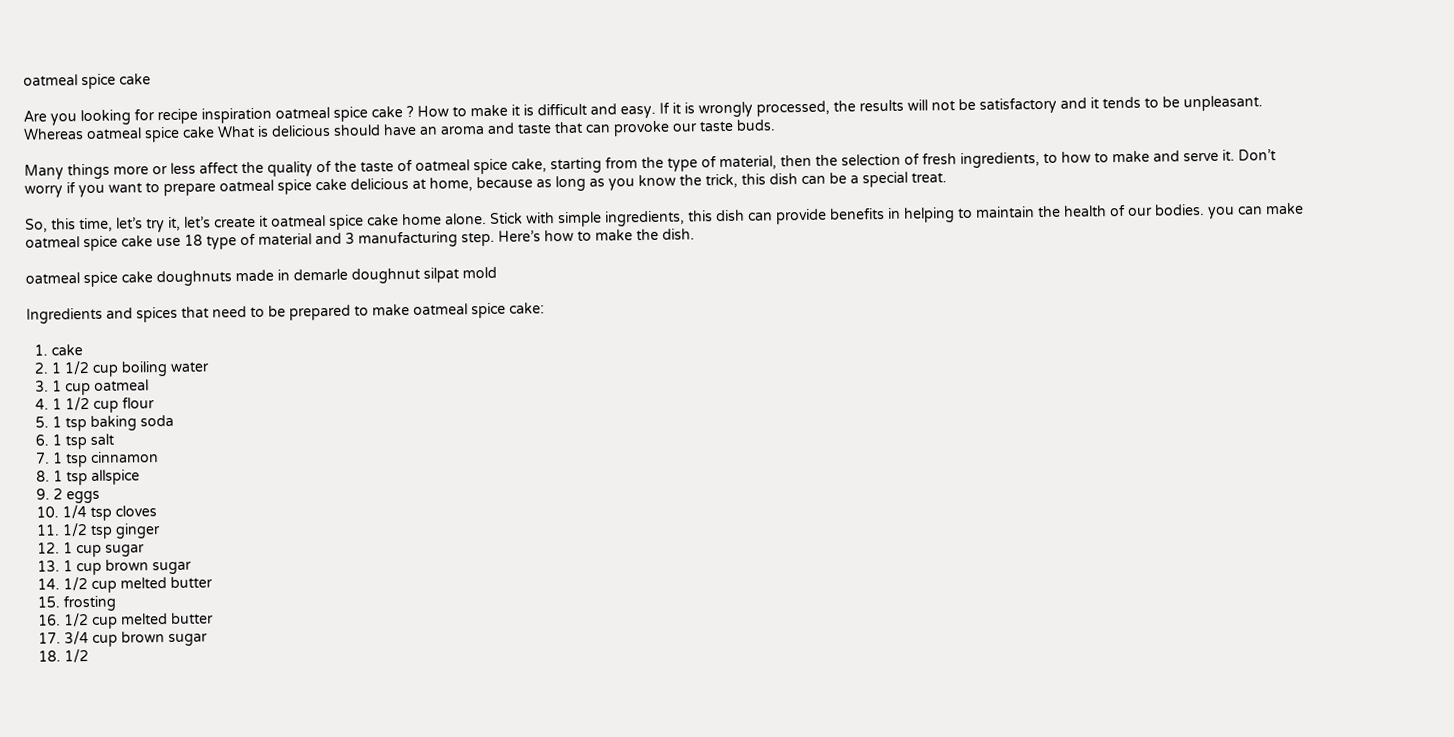oatmeal spice cake

Are you looking for recipe inspiration oatmeal spice cake ? How to make it is difficult and easy. If it is wrongly processed, the results will not be satisfactory and it tends to be unpleasant. Whereas oatmeal spice cake What is delicious should have an aroma and taste that can provoke our taste buds.

Many things more or less affect the quality of the taste of oatmeal spice cake, starting from the type of material, then the selection of fresh ingredients, to how to make and serve it. Don’t worry if you want to prepare oatmeal spice cake delicious at home, because as long as you know the trick, this dish can be a special treat.

So, this time, let’s try it, let’s create it oatmeal spice cake home alone. Stick with simple ingredients, this dish can provide benefits in helping to maintain the health of our bodies. you can make oatmeal spice cake use 18 type of material and 3 manufacturing step. Here’s how to make the dish.

oatmeal spice cake doughnuts made in demarle doughnut silpat mold

Ingredients and spices that need to be prepared to make oatmeal spice cake:

  1. cake
  2. 1 1/2 cup boiling water
  3. 1 cup oatmeal
  4. 1 1/2 cup flour
  5. 1 tsp baking soda
  6. 1 tsp salt
  7. 1 tsp cinnamon
  8. 1 tsp allspice
  9. 2 eggs
  10. 1/4 tsp cloves
  11. 1/2 tsp ginger
  12. 1 cup sugar
  13. 1 cup brown sugar
  14. 1/2 cup melted butter
  15. frosting
  16. 1/2 cup melted butter
  17. 3/4 cup brown sugar
  18. 1/2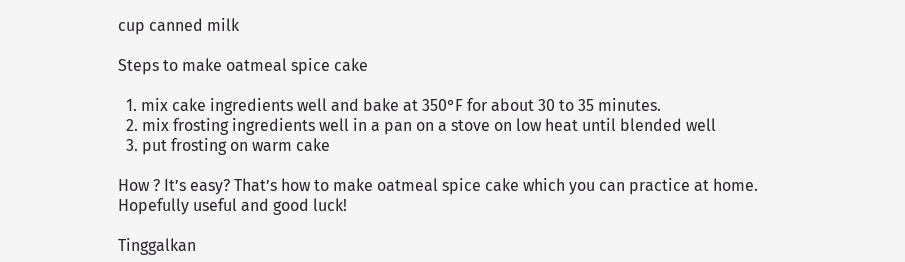cup canned milk

Steps to make oatmeal spice cake

  1. mix cake ingredients well and bake at 350°F for about 30 to 35 minutes.
  2. mix frosting ingredients well in a pan on a stove on low heat until blended well
  3. put frosting on warm cake

How ? It’s easy? That’s how to make oatmeal spice cake which you can practice at home. Hopefully useful and good luck!

Tinggalkan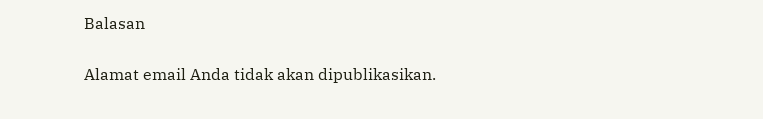Balasan

Alamat email Anda tidak akan dipublikasikan.